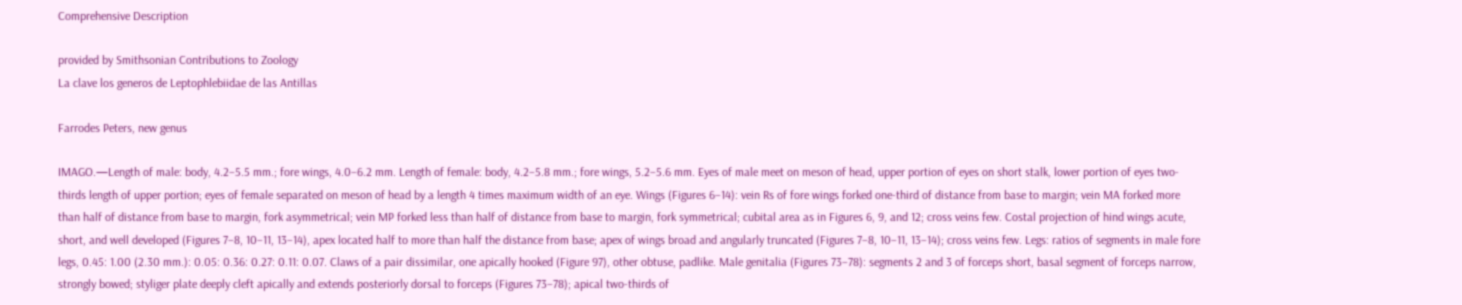Comprehensive Description

provided by Smithsonian Contributions to Zoology
La clave los generos de Leptophlebiidae de las Antillas

Farrodes Peters, new genus

IMAGO.—Length of male: body, 4.2–5.5 mm.; fore wings, 4.0–6.2 mm. Length of female: body, 4.2–5.8 mm.; fore wings, 5.2–5.6 mm. Eyes of male meet on meson of head, upper portion of eyes on short stalk, lower portion of eyes two-thirds length of upper portion; eyes of female separated on meson of head by a length 4 times maximum width of an eye. Wings (Figures 6–14): vein Rs of fore wings forked one-third of distance from base to margin; vein MA forked more than half of distance from base to margin, fork asymmetrical; vein MP forked less than half of distance from base to margin, fork symmetrical; cubital area as in Figures 6, 9, and 12; cross veins few. Costal projection of hind wings acute, short, and well developed (Figures 7–8, 10–11, 13–14), apex located half to more than half the distance from base; apex of wings broad and angularly truncated (Figures 7–8, 10–11, 13–14); cross veins few. Legs: ratios of segments in male fore legs, 0.45: 1.00 (2.30 mm.): 0.05: 0.36: 0.27: 0.11: 0.07. Claws of a pair dissimilar, one apically hooked (Figure 97), other obtuse, padlike. Male genitalia (Figures 73–78): segments 2 and 3 of forceps short, basal segment of forceps narrow, strongly bowed; styliger plate deeply cleft apically and extends posteriorly dorsal to forceps (Figures 73–78); apical two-thirds of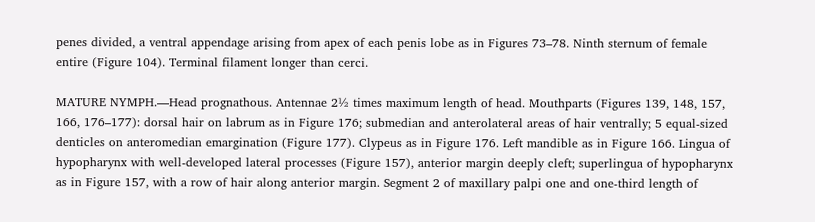penes divided, a ventral appendage arising from apex of each penis lobe as in Figures 73–78. Ninth sternum of female entire (Figure 104). Terminal filament longer than cerci.

MATURE NYMPH.—Head prognathous. Antennae 2½ times maximum length of head. Mouthparts (Figures 139, 148, 157, 166, 176–177): dorsal hair on labrum as in Figure 176; submedian and anterolateral areas of hair ventrally; 5 equal-sized denticles on anteromedian emargination (Figure 177). Clypeus as in Figure 176. Left mandible as in Figure 166. Lingua of hypopharynx with well-developed lateral processes (Figure 157), anterior margin deeply cleft; superlingua of hypopharynx as in Figure 157, with a row of hair along anterior margin. Segment 2 of maxillary palpi one and one-third length of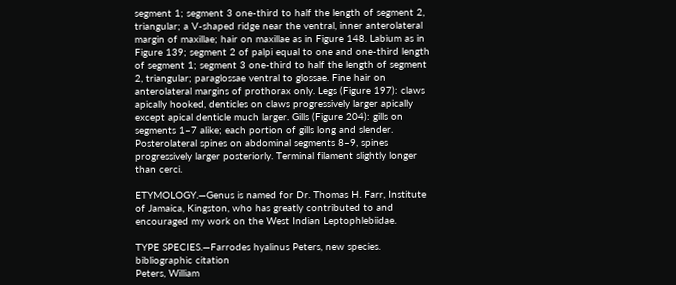segment 1; segment 3 one-third to half the length of segment 2, triangular; a V-shaped ridge near the ventral, inner anterolateral margin of maxillae; hair on maxillae as in Figure 148. Labium as in Figure 139; segment 2 of palpi equal to one and one-third length of segment 1; segment 3 one-third to half the length of segment 2, triangular; paraglossae ventral to glossae. Fine hair on anterolateral margins of prothorax only. Legs (Figure 197): claws apically hooked, denticles on claws progressively larger apically except apical denticle much larger. Gills (Figure 204): gills on segments 1–7 alike; each portion of gills long and slender. Posterolateral spines on abdominal segments 8–9, spines progressively larger posteriorly. Terminal filament slightly longer than cerci.

ETYMOLOGY.—Genus is named for Dr. Thomas H. Farr, Institute of Jamaica, Kingston, who has greatly contributed to and encouraged my work on the West Indian Leptophlebiidae.

TYPE SPECIES.—Farrodes hyalinus Peters, new species.
bibliographic citation
Peters, William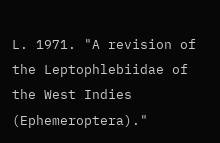L. 1971. "A revision of the Leptophlebiidae of the West Indies (Ephemeroptera)."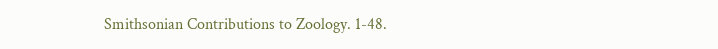Smithsonian Contributions to Zoology. 1-48.